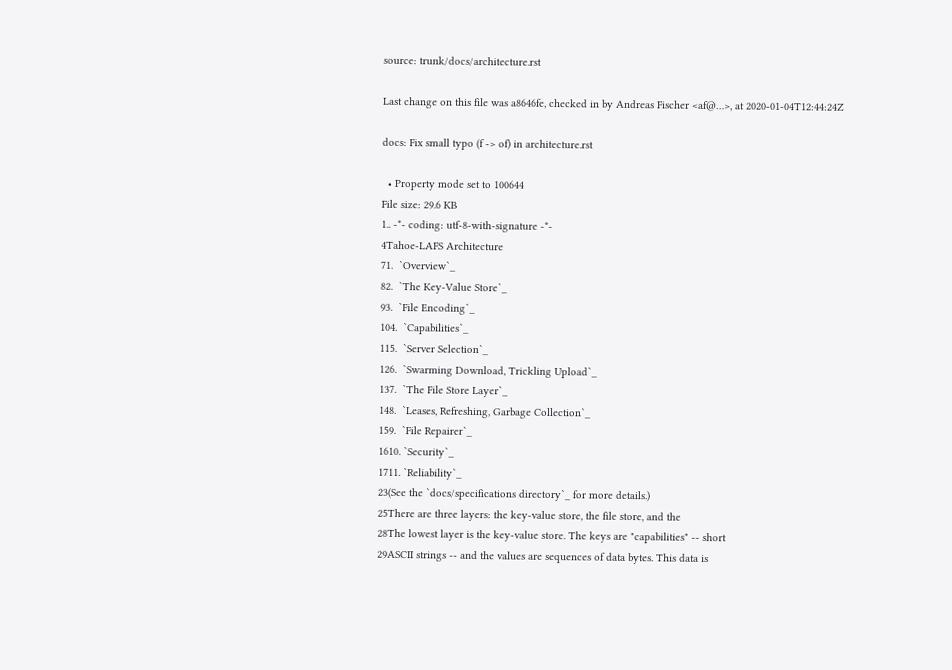source: trunk/docs/architecture.rst

Last change on this file was a8646fe, checked in by Andreas Fischer <af@…>, at 2020-01-04T12:44:24Z

docs: Fix small typo (f -> of) in architecture.rst

  • Property mode set to 100644
File size: 29.6 KB
1.. -*- coding: utf-8-with-signature -*-
4Tahoe-LAFS Architecture
71.  `Overview`_
82.  `The Key-Value Store`_
93.  `File Encoding`_
104.  `Capabilities`_
115.  `Server Selection`_
126.  `Swarming Download, Trickling Upload`_
137.  `The File Store Layer`_
148.  `Leases, Refreshing, Garbage Collection`_
159.  `File Repairer`_
1610. `Security`_
1711. `Reliability`_
23(See the `docs/specifications directory`_ for more details.)
25There are three layers: the key-value store, the file store, and the
28The lowest layer is the key-value store. The keys are "capabilities" -- short
29ASCII strings -- and the values are sequences of data bytes. This data is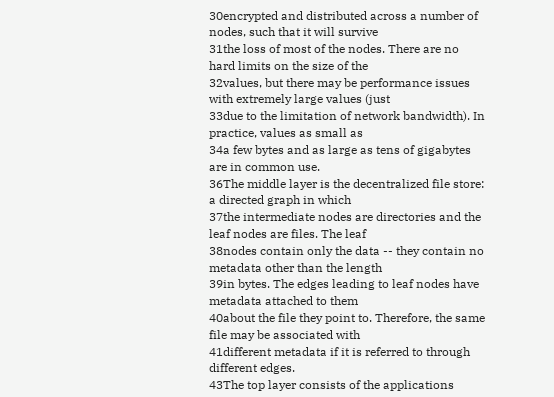30encrypted and distributed across a number of nodes, such that it will survive
31the loss of most of the nodes. There are no hard limits on the size of the
32values, but there may be performance issues with extremely large values (just
33due to the limitation of network bandwidth). In practice, values as small as
34a few bytes and as large as tens of gigabytes are in common use.
36The middle layer is the decentralized file store: a directed graph in which
37the intermediate nodes are directories and the leaf nodes are files. The leaf
38nodes contain only the data -- they contain no metadata other than the length
39in bytes. The edges leading to leaf nodes have metadata attached to them
40about the file they point to. Therefore, the same file may be associated with
41different metadata if it is referred to through different edges.
43The top layer consists of the applications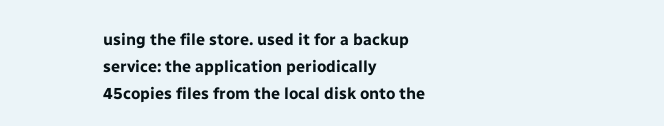using the file store. used it for a backup service: the application periodically
45copies files from the local disk onto the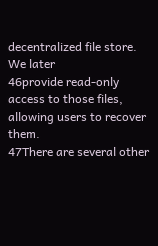decentralized file store. We later
46provide read-only access to those files, allowing users to recover them.
47There are several other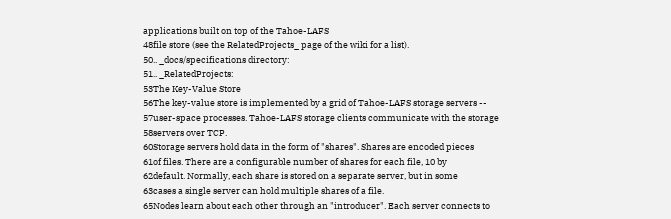applications built on top of the Tahoe-LAFS
48file store (see the RelatedProjects_ page of the wiki for a list).
50.. _docs/specifications directory:
51.. _RelatedProjects:
53The Key-Value Store
56The key-value store is implemented by a grid of Tahoe-LAFS storage servers --
57user-space processes. Tahoe-LAFS storage clients communicate with the storage
58servers over TCP.
60Storage servers hold data in the form of "shares". Shares are encoded pieces
61of files. There are a configurable number of shares for each file, 10 by
62default. Normally, each share is stored on a separate server, but in some
63cases a single server can hold multiple shares of a file.
65Nodes learn about each other through an "introducer". Each server connects to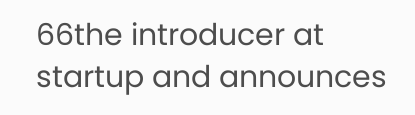66the introducer at startup and announces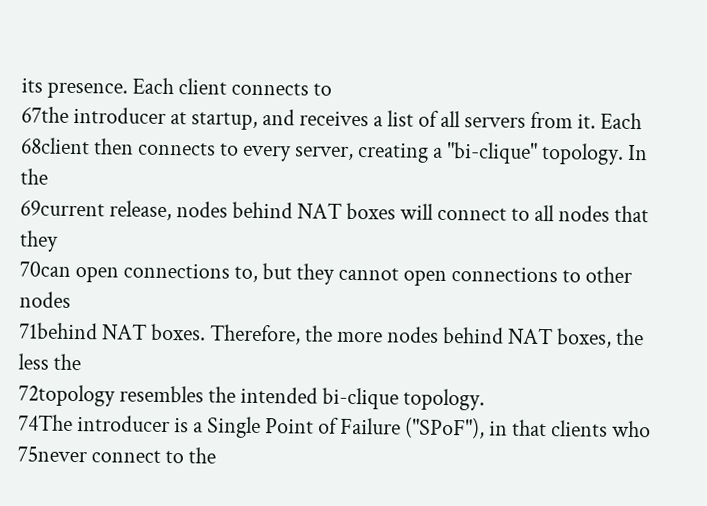its presence. Each client connects to
67the introducer at startup, and receives a list of all servers from it. Each
68client then connects to every server, creating a "bi-clique" topology. In the
69current release, nodes behind NAT boxes will connect to all nodes that they
70can open connections to, but they cannot open connections to other nodes
71behind NAT boxes. Therefore, the more nodes behind NAT boxes, the less the
72topology resembles the intended bi-clique topology.
74The introducer is a Single Point of Failure ("SPoF"), in that clients who
75never connect to the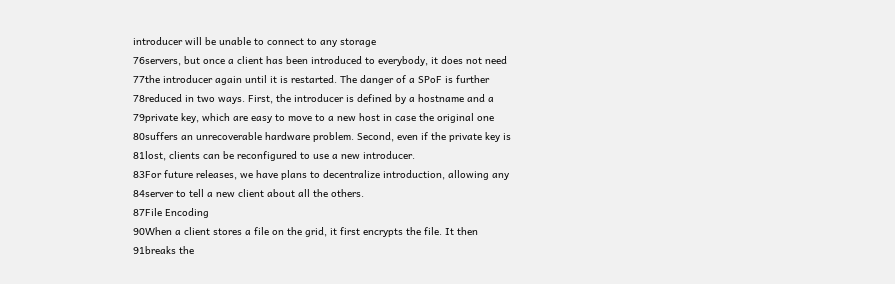introducer will be unable to connect to any storage
76servers, but once a client has been introduced to everybody, it does not need
77the introducer again until it is restarted. The danger of a SPoF is further
78reduced in two ways. First, the introducer is defined by a hostname and a
79private key, which are easy to move to a new host in case the original one
80suffers an unrecoverable hardware problem. Second, even if the private key is
81lost, clients can be reconfigured to use a new introducer.
83For future releases, we have plans to decentralize introduction, allowing any
84server to tell a new client about all the others.
87File Encoding
90When a client stores a file on the grid, it first encrypts the file. It then
91breaks the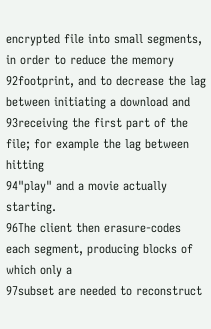encrypted file into small segments, in order to reduce the memory
92footprint, and to decrease the lag between initiating a download and
93receiving the first part of the file; for example the lag between hitting
94"play" and a movie actually starting.
96The client then erasure-codes each segment, producing blocks of which only a
97subset are needed to reconstruct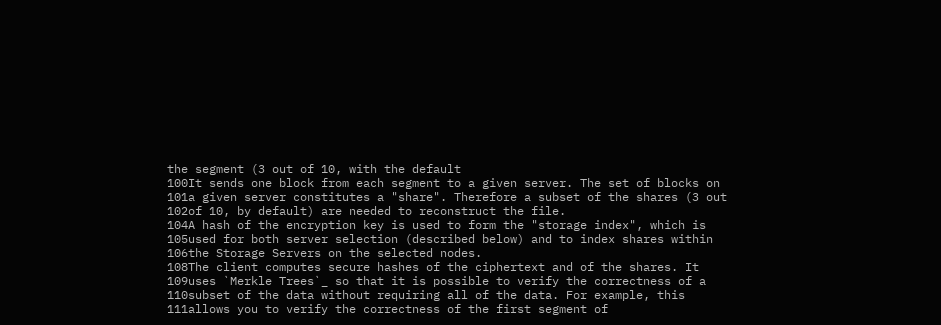the segment (3 out of 10, with the default
100It sends one block from each segment to a given server. The set of blocks on
101a given server constitutes a "share". Therefore a subset of the shares (3 out
102of 10, by default) are needed to reconstruct the file.
104A hash of the encryption key is used to form the "storage index", which is
105used for both server selection (described below) and to index shares within
106the Storage Servers on the selected nodes.
108The client computes secure hashes of the ciphertext and of the shares. It
109uses `Merkle Trees`_ so that it is possible to verify the correctness of a
110subset of the data without requiring all of the data. For example, this
111allows you to verify the correctness of the first segment of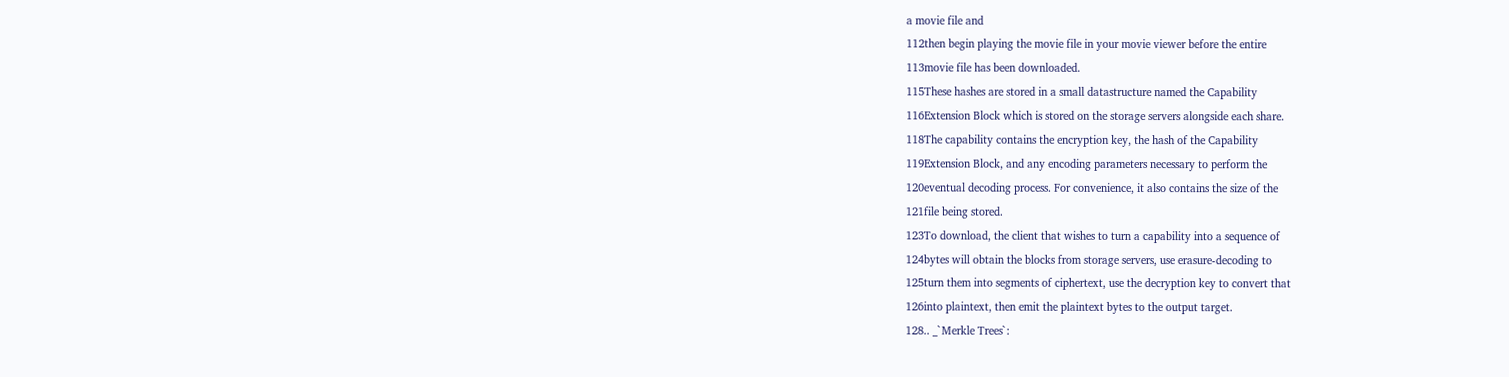a movie file and
112then begin playing the movie file in your movie viewer before the entire
113movie file has been downloaded.
115These hashes are stored in a small datastructure named the Capability
116Extension Block which is stored on the storage servers alongside each share.
118The capability contains the encryption key, the hash of the Capability
119Extension Block, and any encoding parameters necessary to perform the
120eventual decoding process. For convenience, it also contains the size of the
121file being stored.
123To download, the client that wishes to turn a capability into a sequence of
124bytes will obtain the blocks from storage servers, use erasure-decoding to
125turn them into segments of ciphertext, use the decryption key to convert that
126into plaintext, then emit the plaintext bytes to the output target.
128.. _`Merkle Trees`: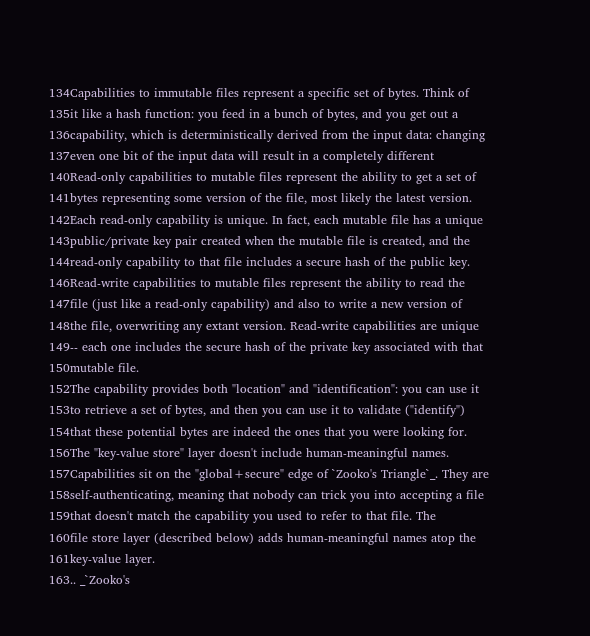134Capabilities to immutable files represent a specific set of bytes. Think of
135it like a hash function: you feed in a bunch of bytes, and you get out a
136capability, which is deterministically derived from the input data: changing
137even one bit of the input data will result in a completely different
140Read-only capabilities to mutable files represent the ability to get a set of
141bytes representing some version of the file, most likely the latest version.
142Each read-only capability is unique. In fact, each mutable file has a unique
143public/private key pair created when the mutable file is created, and the
144read-only capability to that file includes a secure hash of the public key.
146Read-write capabilities to mutable files represent the ability to read the
147file (just like a read-only capability) and also to write a new version of
148the file, overwriting any extant version. Read-write capabilities are unique
149-- each one includes the secure hash of the private key associated with that
150mutable file.
152The capability provides both "location" and "identification": you can use it
153to retrieve a set of bytes, and then you can use it to validate ("identify")
154that these potential bytes are indeed the ones that you were looking for.
156The "key-value store" layer doesn't include human-meaningful names.
157Capabilities sit on the "global+secure" edge of `Zooko's Triangle`_. They are
158self-authenticating, meaning that nobody can trick you into accepting a file
159that doesn't match the capability you used to refer to that file. The
160file store layer (described below) adds human-meaningful names atop the
161key-value layer.
163.. _`Zooko's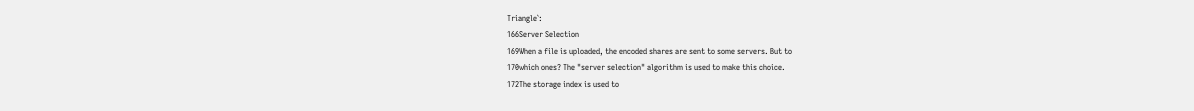Triangle`:
166Server Selection
169When a file is uploaded, the encoded shares are sent to some servers. But to
170which ones? The "server selection" algorithm is used to make this choice.
172The storage index is used to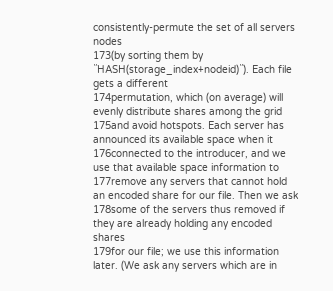consistently-permute the set of all servers nodes
173(by sorting them by ``HASH(storage_index+nodeid)``). Each file gets a different
174permutation, which (on average) will evenly distribute shares among the grid
175and avoid hotspots. Each server has announced its available space when it
176connected to the introducer, and we use that available space information to
177remove any servers that cannot hold an encoded share for our file. Then we ask
178some of the servers thus removed if they are already holding any encoded shares
179for our file; we use this information later. (We ask any servers which are in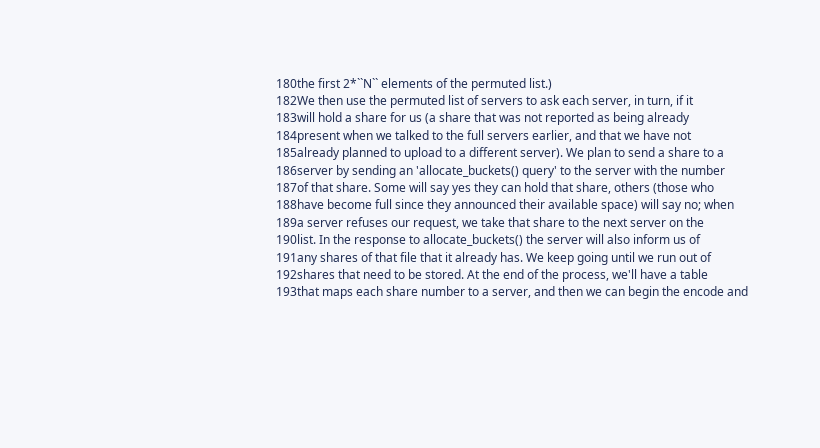180the first 2*``N`` elements of the permuted list.)
182We then use the permuted list of servers to ask each server, in turn, if it
183will hold a share for us (a share that was not reported as being already
184present when we talked to the full servers earlier, and that we have not
185already planned to upload to a different server). We plan to send a share to a
186server by sending an 'allocate_buckets() query' to the server with the number
187of that share. Some will say yes they can hold that share, others (those who
188have become full since they announced their available space) will say no; when
189a server refuses our request, we take that share to the next server on the
190list. In the response to allocate_buckets() the server will also inform us of
191any shares of that file that it already has. We keep going until we run out of
192shares that need to be stored. At the end of the process, we'll have a table
193that maps each share number to a server, and then we can begin the encode and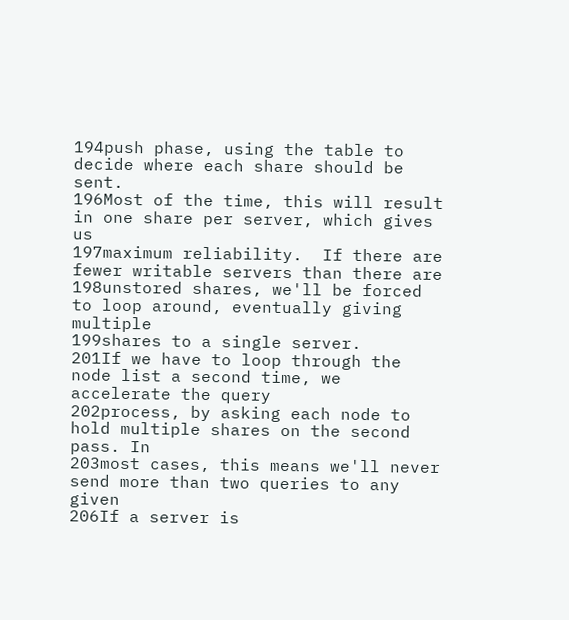194push phase, using the table to decide where each share should be sent.
196Most of the time, this will result in one share per server, which gives us
197maximum reliability.  If there are fewer writable servers than there are
198unstored shares, we'll be forced to loop around, eventually giving multiple
199shares to a single server.
201If we have to loop through the node list a second time, we accelerate the query
202process, by asking each node to hold multiple shares on the second pass. In
203most cases, this means we'll never send more than two queries to any given
206If a server is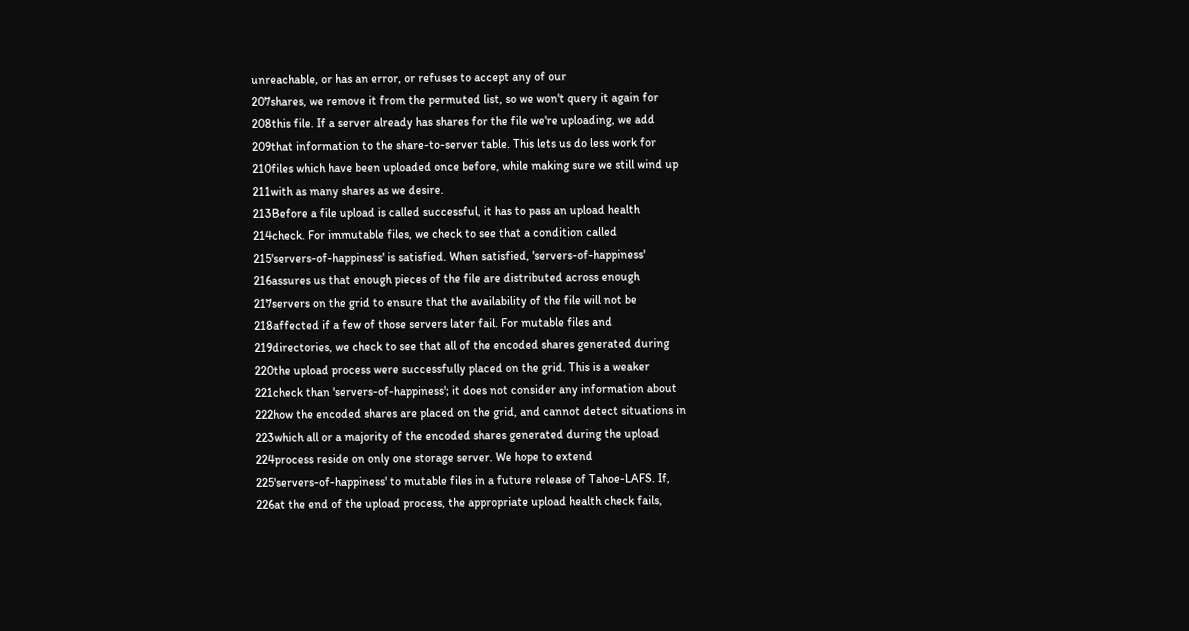unreachable, or has an error, or refuses to accept any of our
207shares, we remove it from the permuted list, so we won't query it again for
208this file. If a server already has shares for the file we're uploading, we add
209that information to the share-to-server table. This lets us do less work for
210files which have been uploaded once before, while making sure we still wind up
211with as many shares as we desire.
213Before a file upload is called successful, it has to pass an upload health
214check. For immutable files, we check to see that a condition called
215'servers-of-happiness' is satisfied. When satisfied, 'servers-of-happiness'
216assures us that enough pieces of the file are distributed across enough
217servers on the grid to ensure that the availability of the file will not be
218affected if a few of those servers later fail. For mutable files and
219directories, we check to see that all of the encoded shares generated during
220the upload process were successfully placed on the grid. This is a weaker
221check than 'servers-of-happiness'; it does not consider any information about
222how the encoded shares are placed on the grid, and cannot detect situations in
223which all or a majority of the encoded shares generated during the upload
224process reside on only one storage server. We hope to extend
225'servers-of-happiness' to mutable files in a future release of Tahoe-LAFS. If,
226at the end of the upload process, the appropriate upload health check fails,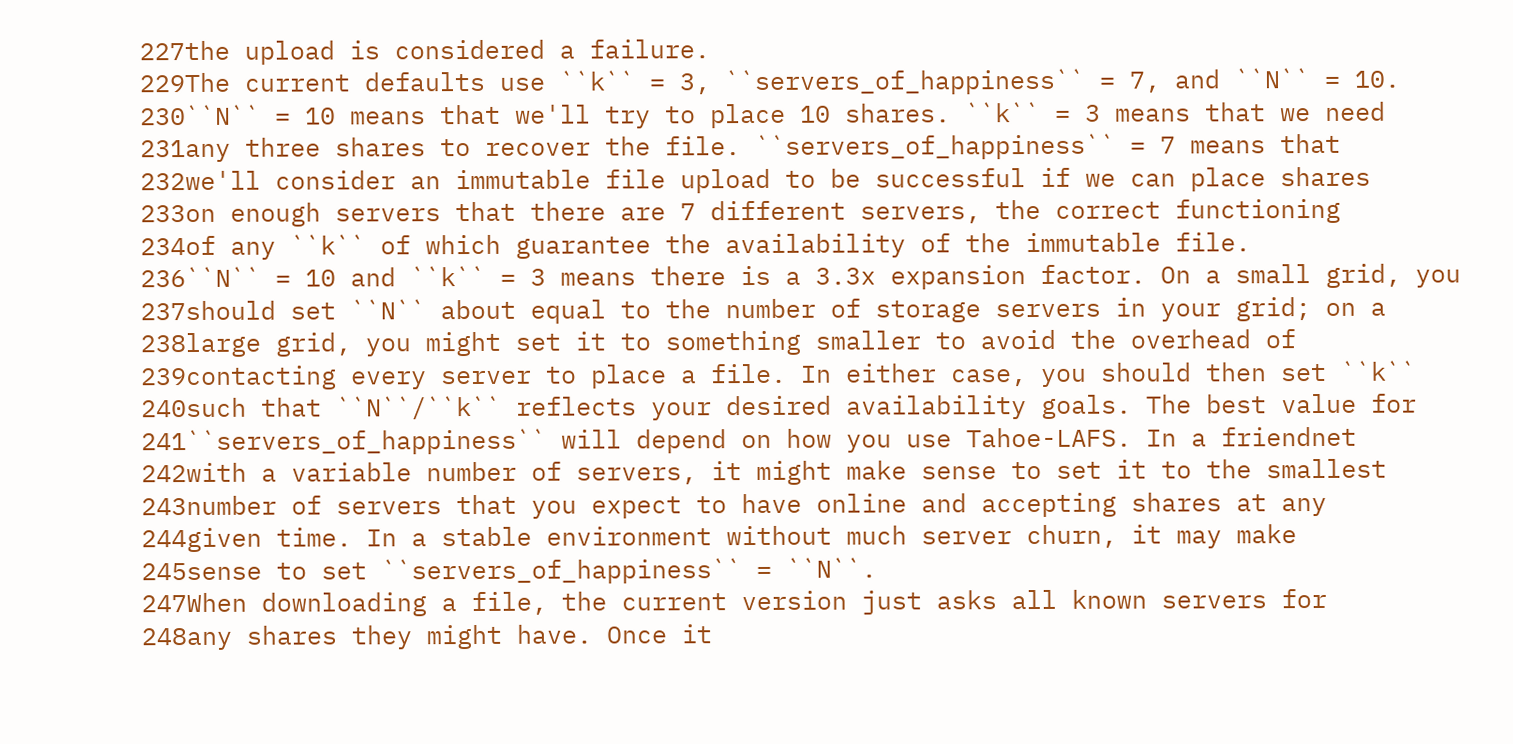227the upload is considered a failure.
229The current defaults use ``k`` = 3, ``servers_of_happiness`` = 7, and ``N`` = 10.
230``N`` = 10 means that we'll try to place 10 shares. ``k`` = 3 means that we need
231any three shares to recover the file. ``servers_of_happiness`` = 7 means that
232we'll consider an immutable file upload to be successful if we can place shares
233on enough servers that there are 7 different servers, the correct functioning
234of any ``k`` of which guarantee the availability of the immutable file.
236``N`` = 10 and ``k`` = 3 means there is a 3.3x expansion factor. On a small grid, you
237should set ``N`` about equal to the number of storage servers in your grid; on a
238large grid, you might set it to something smaller to avoid the overhead of
239contacting every server to place a file. In either case, you should then set ``k``
240such that ``N``/``k`` reflects your desired availability goals. The best value for
241``servers_of_happiness`` will depend on how you use Tahoe-LAFS. In a friendnet
242with a variable number of servers, it might make sense to set it to the smallest
243number of servers that you expect to have online and accepting shares at any
244given time. In a stable environment without much server churn, it may make
245sense to set ``servers_of_happiness`` = ``N``.
247When downloading a file, the current version just asks all known servers for
248any shares they might have. Once it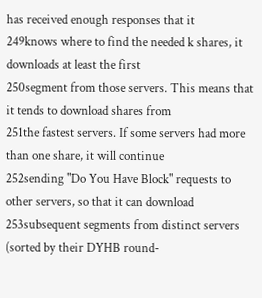has received enough responses that it
249knows where to find the needed k shares, it downloads at least the first
250segment from those servers. This means that it tends to download shares from
251the fastest servers. If some servers had more than one share, it will continue
252sending "Do You Have Block" requests to other servers, so that it can download
253subsequent segments from distinct servers (sorted by their DYHB round-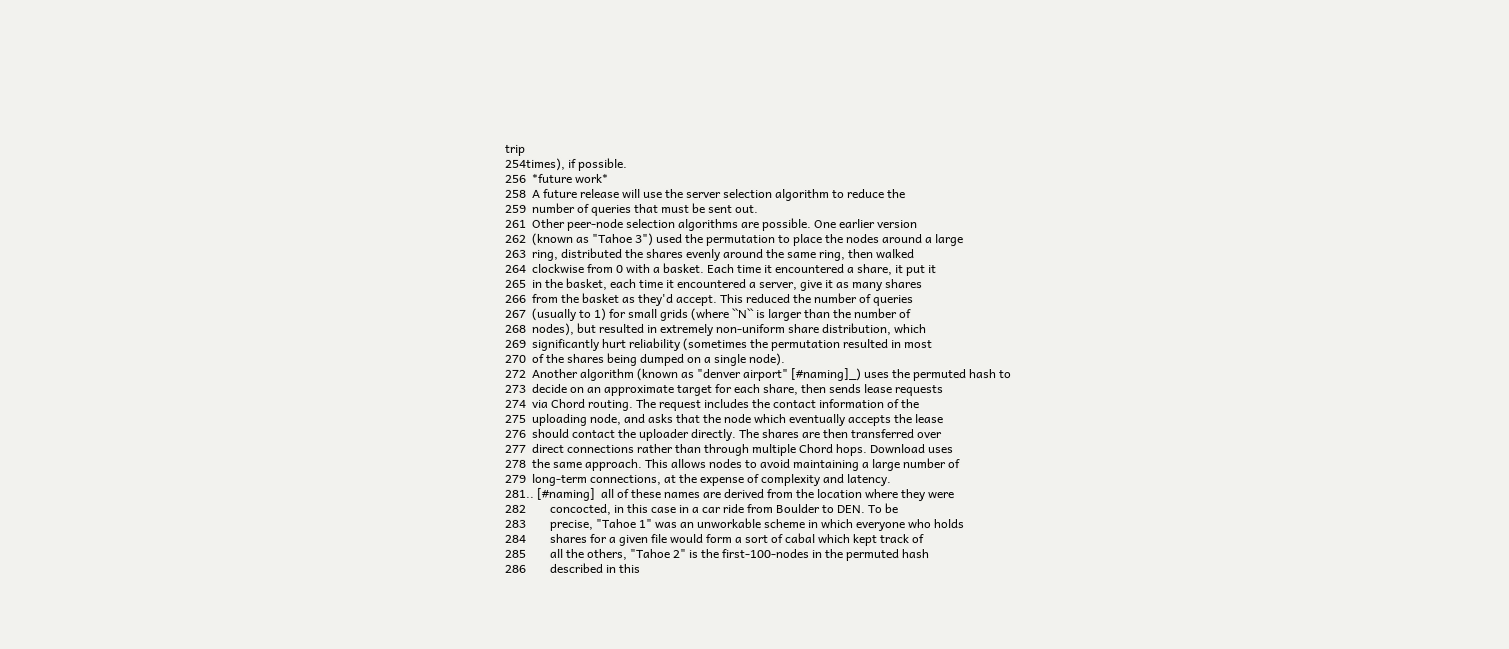trip
254times), if possible.
256  *future work*
258  A future release will use the server selection algorithm to reduce the
259  number of queries that must be sent out.
261  Other peer-node selection algorithms are possible. One earlier version
262  (known as "Tahoe 3") used the permutation to place the nodes around a large
263  ring, distributed the shares evenly around the same ring, then walked
264  clockwise from 0 with a basket. Each time it encountered a share, it put it
265  in the basket, each time it encountered a server, give it as many shares
266  from the basket as they'd accept. This reduced the number of queries
267  (usually to 1) for small grids (where ``N`` is larger than the number of
268  nodes), but resulted in extremely non-uniform share distribution, which
269  significantly hurt reliability (sometimes the permutation resulted in most
270  of the shares being dumped on a single node).
272  Another algorithm (known as "denver airport" [#naming]_) uses the permuted hash to
273  decide on an approximate target for each share, then sends lease requests
274  via Chord routing. The request includes the contact information of the
275  uploading node, and asks that the node which eventually accepts the lease
276  should contact the uploader directly. The shares are then transferred over
277  direct connections rather than through multiple Chord hops. Download uses
278  the same approach. This allows nodes to avoid maintaining a large number of
279  long-term connections, at the expense of complexity and latency.
281.. [#naming]  all of these names are derived from the location where they were
282        concocted, in this case in a car ride from Boulder to DEN. To be
283        precise, "Tahoe 1" was an unworkable scheme in which everyone who holds
284        shares for a given file would form a sort of cabal which kept track of
285        all the others, "Tahoe 2" is the first-100-nodes in the permuted hash
286        described in this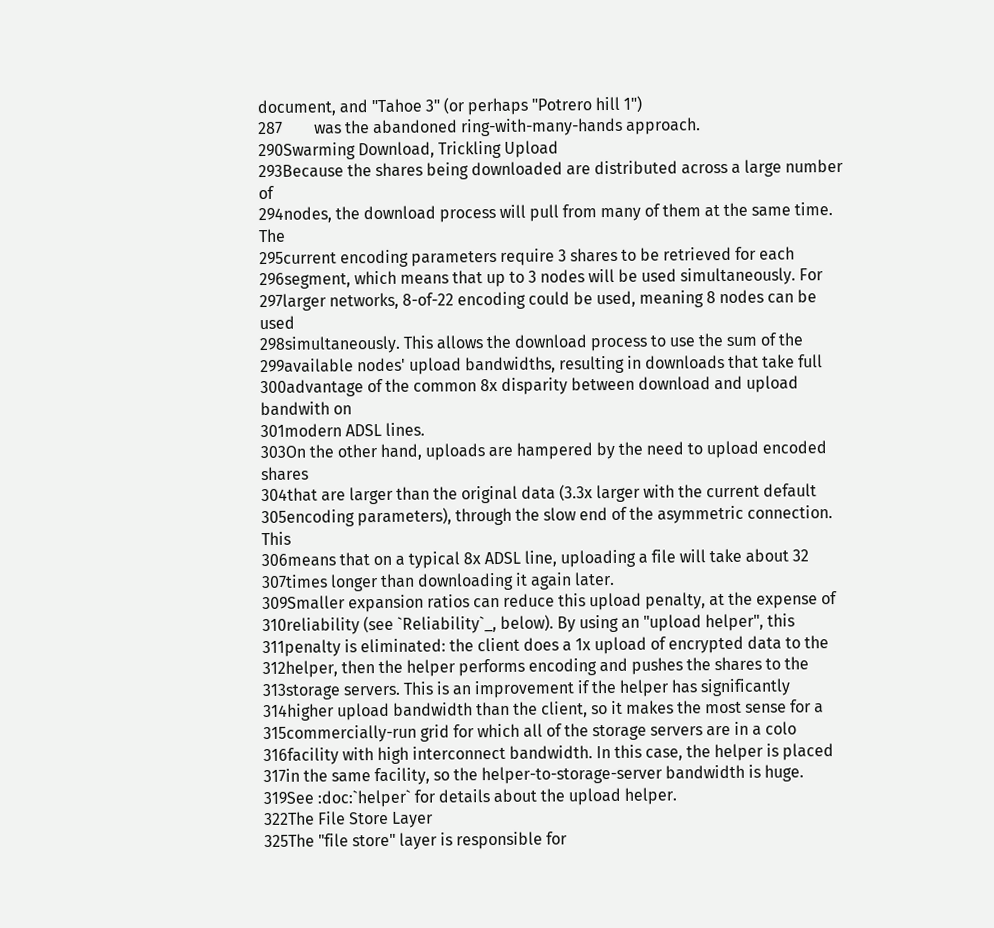document, and "Tahoe 3" (or perhaps "Potrero hill 1")
287        was the abandoned ring-with-many-hands approach.
290Swarming Download, Trickling Upload
293Because the shares being downloaded are distributed across a large number of
294nodes, the download process will pull from many of them at the same time. The
295current encoding parameters require 3 shares to be retrieved for each
296segment, which means that up to 3 nodes will be used simultaneously. For
297larger networks, 8-of-22 encoding could be used, meaning 8 nodes can be used
298simultaneously. This allows the download process to use the sum of the
299available nodes' upload bandwidths, resulting in downloads that take full
300advantage of the common 8x disparity between download and upload bandwith on
301modern ADSL lines.
303On the other hand, uploads are hampered by the need to upload encoded shares
304that are larger than the original data (3.3x larger with the current default
305encoding parameters), through the slow end of the asymmetric connection. This
306means that on a typical 8x ADSL line, uploading a file will take about 32
307times longer than downloading it again later.
309Smaller expansion ratios can reduce this upload penalty, at the expense of
310reliability (see `Reliability`_, below). By using an "upload helper", this
311penalty is eliminated: the client does a 1x upload of encrypted data to the
312helper, then the helper performs encoding and pushes the shares to the
313storage servers. This is an improvement if the helper has significantly
314higher upload bandwidth than the client, so it makes the most sense for a
315commercially-run grid for which all of the storage servers are in a colo
316facility with high interconnect bandwidth. In this case, the helper is placed
317in the same facility, so the helper-to-storage-server bandwidth is huge.
319See :doc:`helper` for details about the upload helper.
322The File Store Layer
325The "file store" layer is responsible for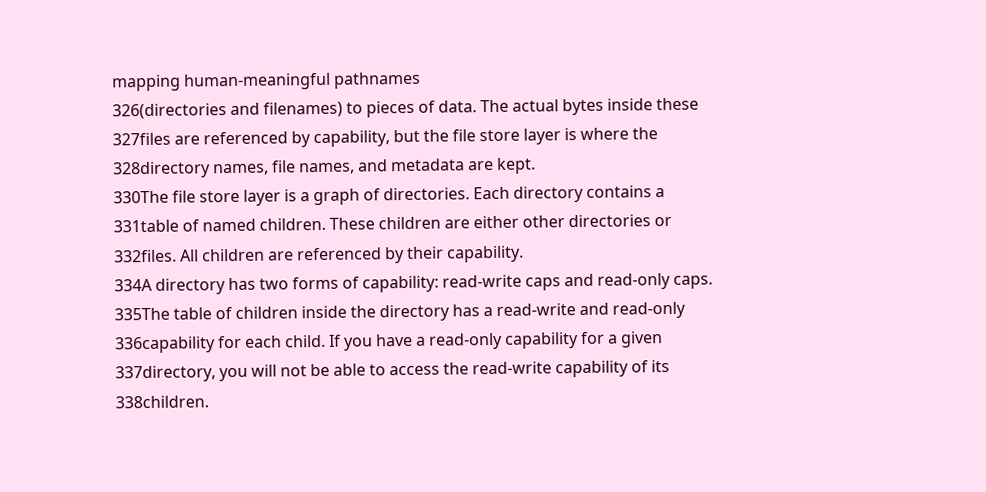mapping human-meaningful pathnames
326(directories and filenames) to pieces of data. The actual bytes inside these
327files are referenced by capability, but the file store layer is where the
328directory names, file names, and metadata are kept.
330The file store layer is a graph of directories. Each directory contains a
331table of named children. These children are either other directories or
332files. All children are referenced by their capability.
334A directory has two forms of capability: read-write caps and read-only caps.
335The table of children inside the directory has a read-write and read-only
336capability for each child. If you have a read-only capability for a given
337directory, you will not be able to access the read-write capability of its
338children.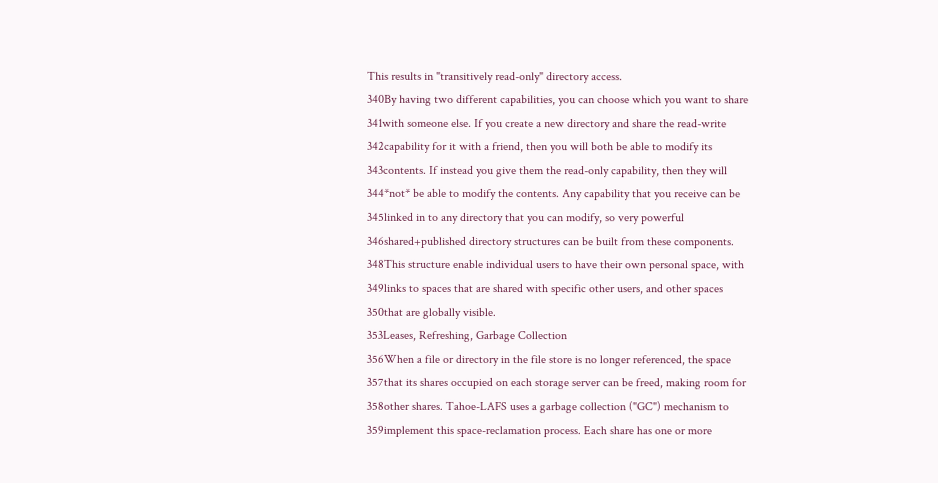This results in "transitively read-only" directory access.
340By having two different capabilities, you can choose which you want to share
341with someone else. If you create a new directory and share the read-write
342capability for it with a friend, then you will both be able to modify its
343contents. If instead you give them the read-only capability, then they will
344*not* be able to modify the contents. Any capability that you receive can be
345linked in to any directory that you can modify, so very powerful
346shared+published directory structures can be built from these components.
348This structure enable individual users to have their own personal space, with
349links to spaces that are shared with specific other users, and other spaces
350that are globally visible.
353Leases, Refreshing, Garbage Collection
356When a file or directory in the file store is no longer referenced, the space
357that its shares occupied on each storage server can be freed, making room for
358other shares. Tahoe-LAFS uses a garbage collection ("GC") mechanism to
359implement this space-reclamation process. Each share has one or more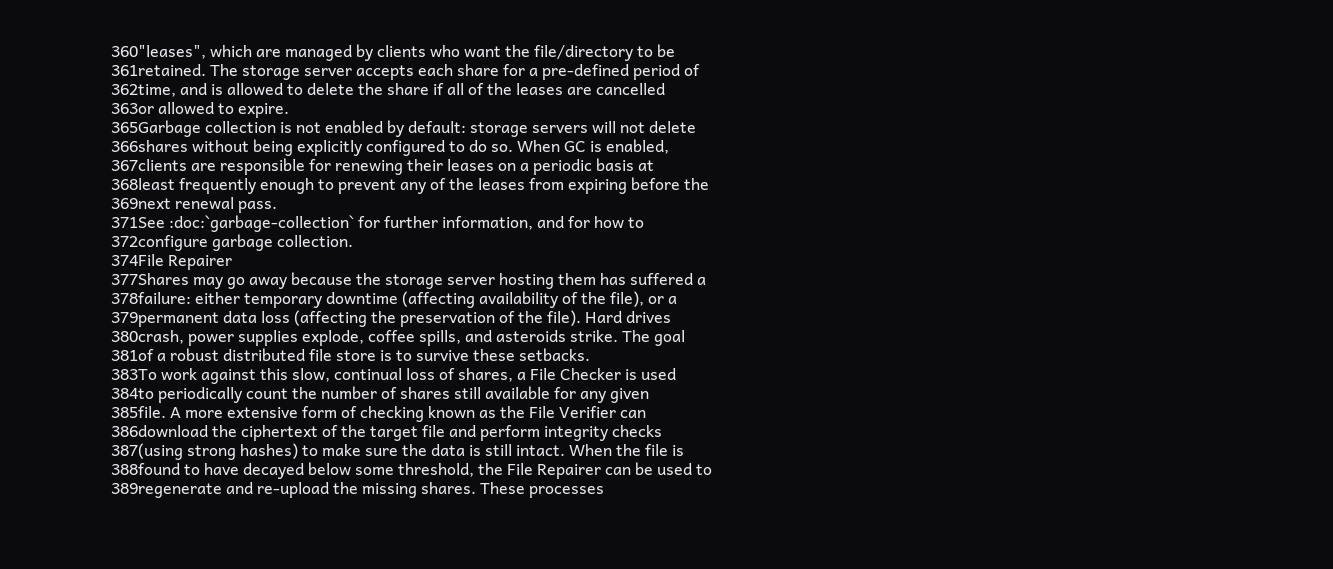360"leases", which are managed by clients who want the file/directory to be
361retained. The storage server accepts each share for a pre-defined period of
362time, and is allowed to delete the share if all of the leases are cancelled
363or allowed to expire.
365Garbage collection is not enabled by default: storage servers will not delete
366shares without being explicitly configured to do so. When GC is enabled,
367clients are responsible for renewing their leases on a periodic basis at
368least frequently enough to prevent any of the leases from expiring before the
369next renewal pass.
371See :doc:`garbage-collection` for further information, and for how to
372configure garbage collection.
374File Repairer
377Shares may go away because the storage server hosting them has suffered a
378failure: either temporary downtime (affecting availability of the file), or a
379permanent data loss (affecting the preservation of the file). Hard drives
380crash, power supplies explode, coffee spills, and asteroids strike. The goal
381of a robust distributed file store is to survive these setbacks.
383To work against this slow, continual loss of shares, a File Checker is used
384to periodically count the number of shares still available for any given
385file. A more extensive form of checking known as the File Verifier can
386download the ciphertext of the target file and perform integrity checks
387(using strong hashes) to make sure the data is still intact. When the file is
388found to have decayed below some threshold, the File Repairer can be used to
389regenerate and re-upload the missing shares. These processes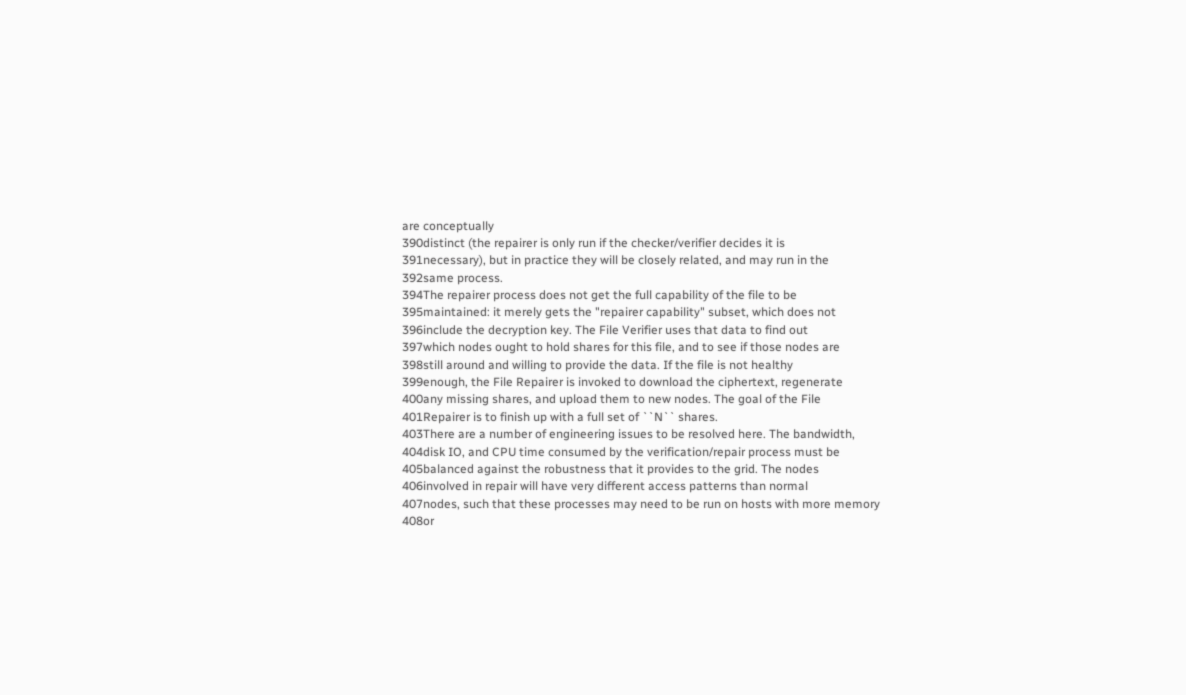are conceptually
390distinct (the repairer is only run if the checker/verifier decides it is
391necessary), but in practice they will be closely related, and may run in the
392same process.
394The repairer process does not get the full capability of the file to be
395maintained: it merely gets the "repairer capability" subset, which does not
396include the decryption key. The File Verifier uses that data to find out
397which nodes ought to hold shares for this file, and to see if those nodes are
398still around and willing to provide the data. If the file is not healthy
399enough, the File Repairer is invoked to download the ciphertext, regenerate
400any missing shares, and upload them to new nodes. The goal of the File
401Repairer is to finish up with a full set of ``N`` shares.
403There are a number of engineering issues to be resolved here. The bandwidth,
404disk IO, and CPU time consumed by the verification/repair process must be
405balanced against the robustness that it provides to the grid. The nodes
406involved in repair will have very different access patterns than normal
407nodes, such that these processes may need to be run on hosts with more memory
408or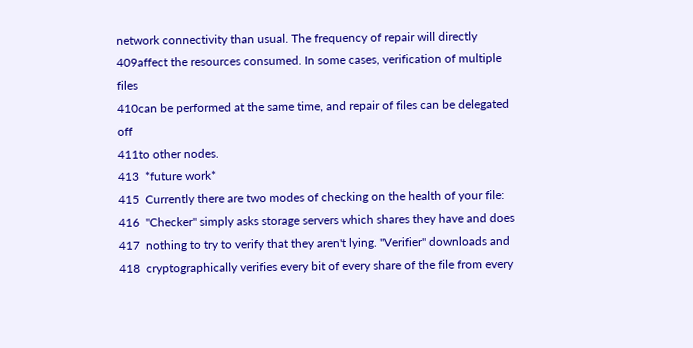network connectivity than usual. The frequency of repair will directly
409affect the resources consumed. In some cases, verification of multiple files
410can be performed at the same time, and repair of files can be delegated off
411to other nodes.
413  *future work*
415  Currently there are two modes of checking on the health of your file:
416  "Checker" simply asks storage servers which shares they have and does
417  nothing to try to verify that they aren't lying. "Verifier" downloads and
418  cryptographically verifies every bit of every share of the file from every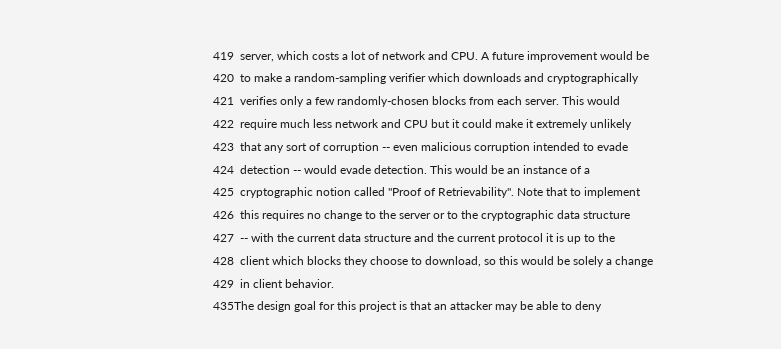419  server, which costs a lot of network and CPU. A future improvement would be
420  to make a random-sampling verifier which downloads and cryptographically
421  verifies only a few randomly-chosen blocks from each server. This would
422  require much less network and CPU but it could make it extremely unlikely
423  that any sort of corruption -- even malicious corruption intended to evade
424  detection -- would evade detection. This would be an instance of a
425  cryptographic notion called "Proof of Retrievability". Note that to implement
426  this requires no change to the server or to the cryptographic data structure
427  -- with the current data structure and the current protocol it is up to the
428  client which blocks they choose to download, so this would be solely a change
429  in client behavior.
435The design goal for this project is that an attacker may be able to deny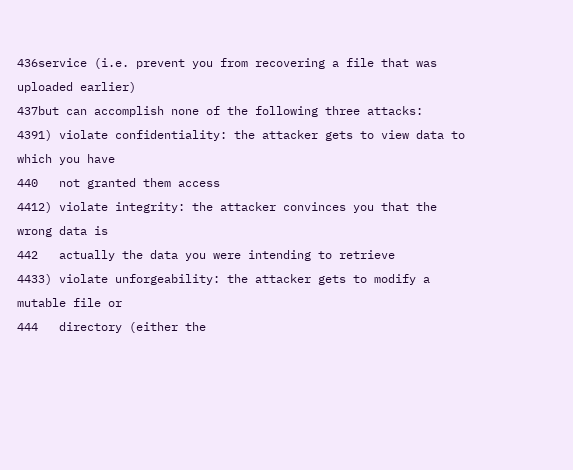436service (i.e. prevent you from recovering a file that was uploaded earlier)
437but can accomplish none of the following three attacks:
4391) violate confidentiality: the attacker gets to view data to which you have
440   not granted them access
4412) violate integrity: the attacker convinces you that the wrong data is
442   actually the data you were intending to retrieve
4433) violate unforgeability: the attacker gets to modify a mutable file or
444   directory (either the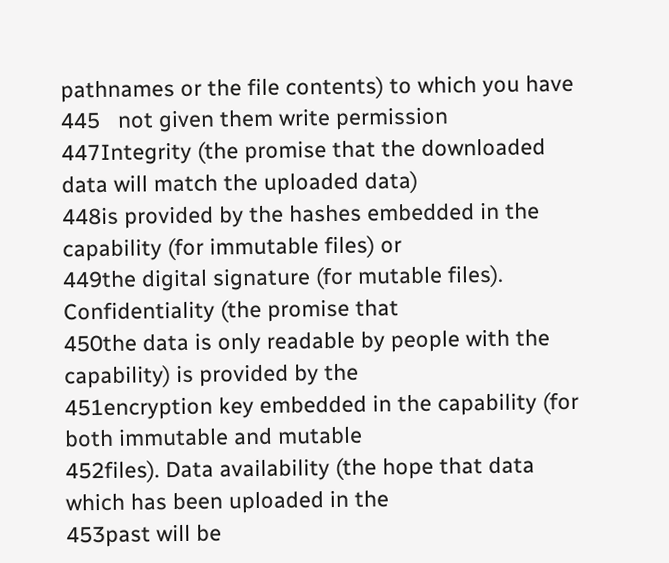pathnames or the file contents) to which you have
445   not given them write permission
447Integrity (the promise that the downloaded data will match the uploaded data)
448is provided by the hashes embedded in the capability (for immutable files) or
449the digital signature (for mutable files). Confidentiality (the promise that
450the data is only readable by people with the capability) is provided by the
451encryption key embedded in the capability (for both immutable and mutable
452files). Data availability (the hope that data which has been uploaded in the
453past will be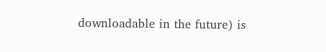downloadable in the future) is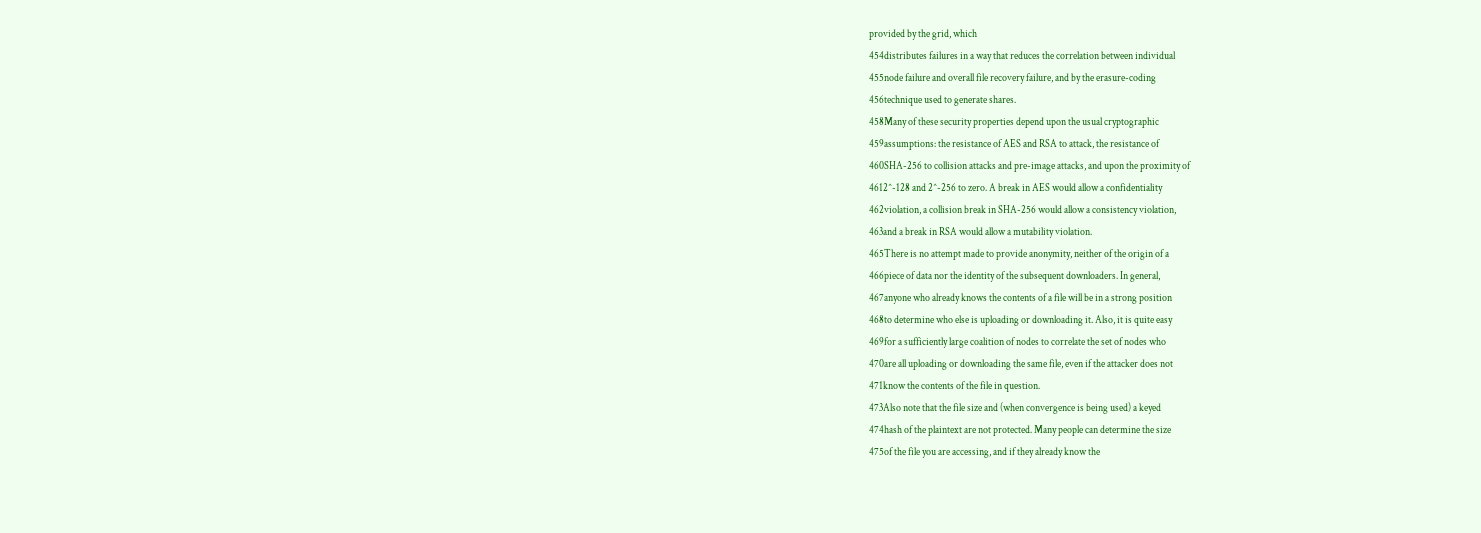provided by the grid, which
454distributes failures in a way that reduces the correlation between individual
455node failure and overall file recovery failure, and by the erasure-coding
456technique used to generate shares.
458Many of these security properties depend upon the usual cryptographic
459assumptions: the resistance of AES and RSA to attack, the resistance of
460SHA-256 to collision attacks and pre-image attacks, and upon the proximity of
4612^-128 and 2^-256 to zero. A break in AES would allow a confidentiality
462violation, a collision break in SHA-256 would allow a consistency violation,
463and a break in RSA would allow a mutability violation.
465There is no attempt made to provide anonymity, neither of the origin of a
466piece of data nor the identity of the subsequent downloaders. In general,
467anyone who already knows the contents of a file will be in a strong position
468to determine who else is uploading or downloading it. Also, it is quite easy
469for a sufficiently large coalition of nodes to correlate the set of nodes who
470are all uploading or downloading the same file, even if the attacker does not
471know the contents of the file in question.
473Also note that the file size and (when convergence is being used) a keyed
474hash of the plaintext are not protected. Many people can determine the size
475of the file you are accessing, and if they already know the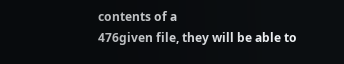contents of a
476given file, they will be able to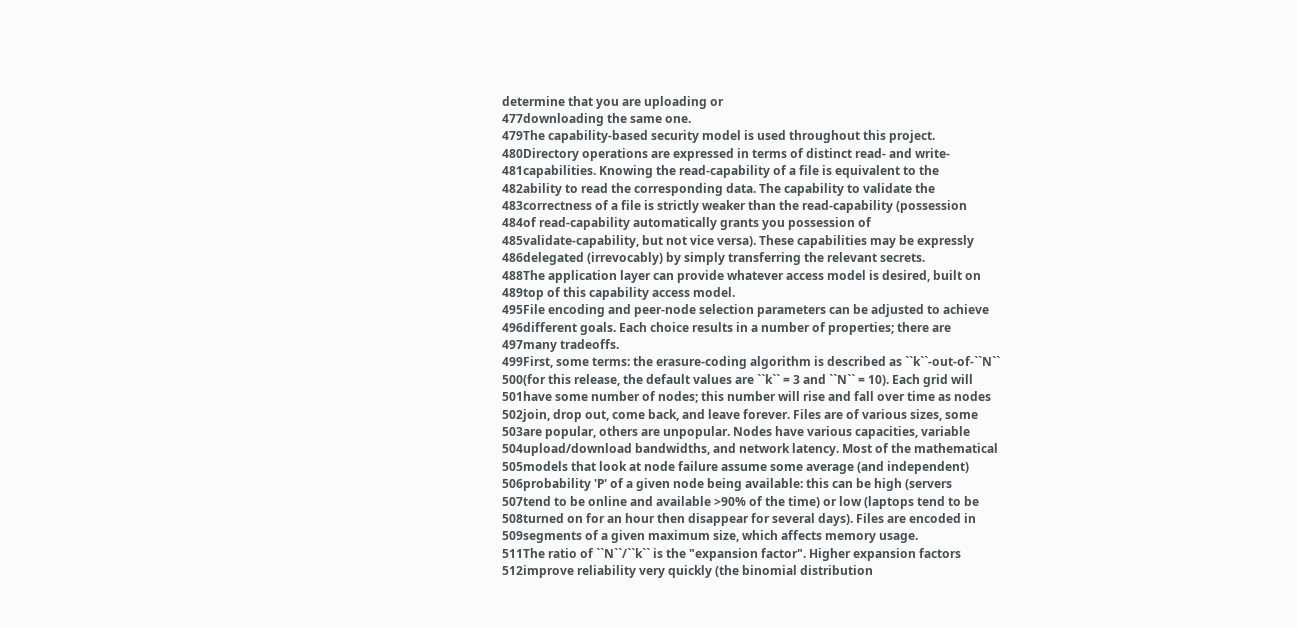determine that you are uploading or
477downloading the same one.
479The capability-based security model is used throughout this project.
480Directory operations are expressed in terms of distinct read- and write-
481capabilities. Knowing the read-capability of a file is equivalent to the
482ability to read the corresponding data. The capability to validate the
483correctness of a file is strictly weaker than the read-capability (possession
484of read-capability automatically grants you possession of
485validate-capability, but not vice versa). These capabilities may be expressly
486delegated (irrevocably) by simply transferring the relevant secrets.
488The application layer can provide whatever access model is desired, built on
489top of this capability access model.
495File encoding and peer-node selection parameters can be adjusted to achieve
496different goals. Each choice results in a number of properties; there are
497many tradeoffs.
499First, some terms: the erasure-coding algorithm is described as ``k``-out-of-``N``
500(for this release, the default values are ``k`` = 3 and ``N`` = 10). Each grid will
501have some number of nodes; this number will rise and fall over time as nodes
502join, drop out, come back, and leave forever. Files are of various sizes, some
503are popular, others are unpopular. Nodes have various capacities, variable
504upload/download bandwidths, and network latency. Most of the mathematical
505models that look at node failure assume some average (and independent)
506probability 'P' of a given node being available: this can be high (servers
507tend to be online and available >90% of the time) or low (laptops tend to be
508turned on for an hour then disappear for several days). Files are encoded in
509segments of a given maximum size, which affects memory usage.
511The ratio of ``N``/``k`` is the "expansion factor". Higher expansion factors
512improve reliability very quickly (the binomial distribution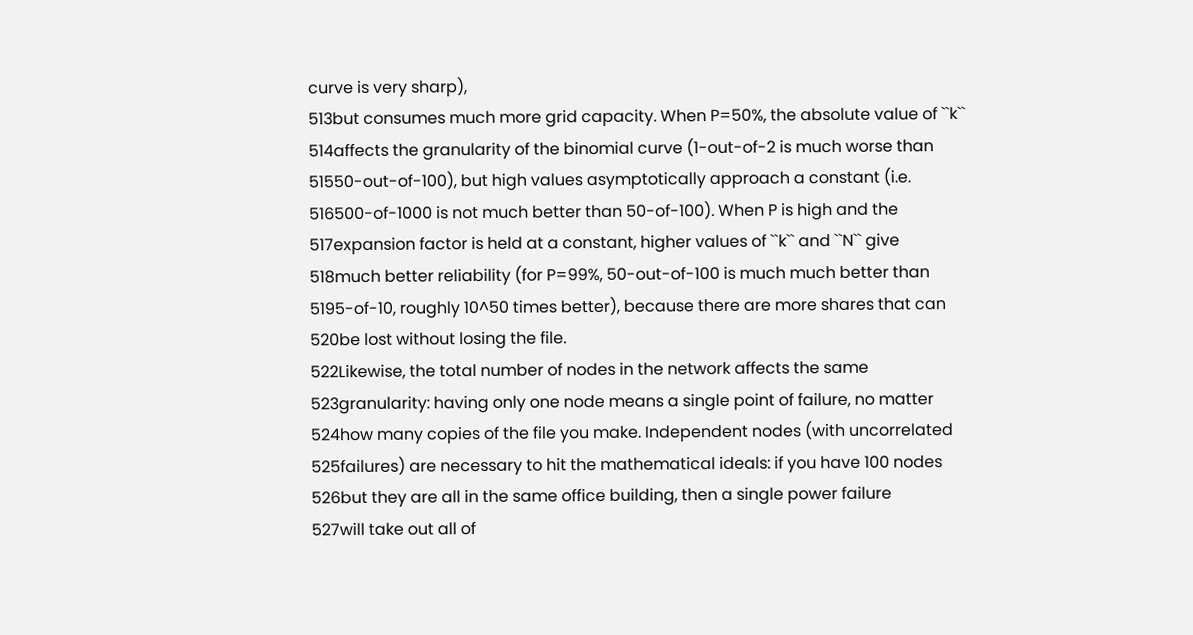curve is very sharp),
513but consumes much more grid capacity. When P=50%, the absolute value of ``k``
514affects the granularity of the binomial curve (1-out-of-2 is much worse than
51550-out-of-100), but high values asymptotically approach a constant (i.e.
516500-of-1000 is not much better than 50-of-100). When P is high and the
517expansion factor is held at a constant, higher values of ``k`` and ``N`` give
518much better reliability (for P=99%, 50-out-of-100 is much much better than
5195-of-10, roughly 10^50 times better), because there are more shares that can
520be lost without losing the file.
522Likewise, the total number of nodes in the network affects the same
523granularity: having only one node means a single point of failure, no matter
524how many copies of the file you make. Independent nodes (with uncorrelated
525failures) are necessary to hit the mathematical ideals: if you have 100 nodes
526but they are all in the same office building, then a single power failure
527will take out all of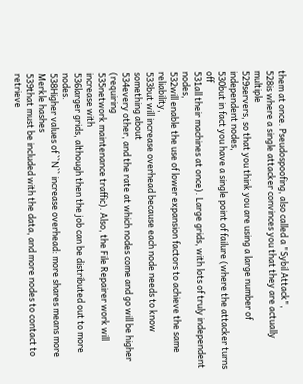them at once. Pseudospoofing, also called a "Sybil Attack",
528is where a single attacker convinces you that they are actually multiple
529servers, so that you think you are using a large number of independent nodes,
530but in fact you have a single point of failure (where the attacker turns off
531all their machines at once). Large grids, with lots of truly independent nodes,
532will enable the use of lower expansion factors to achieve the same reliability,
533but will increase overhead because each node needs to know something about
534every other, and the rate at which nodes come and go will be higher (requiring
535network maintenance traffic). Also, the File Repairer work will increase with
536larger grids, although then the job can be distributed out to more nodes.
538Higher values of ``N`` increase overhead: more shares means more Merkle hashes
539that must be included with the data, and more nodes to contact to retrieve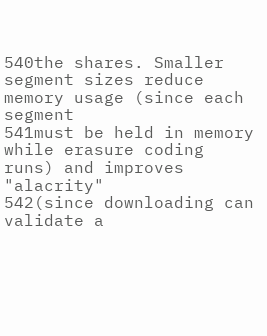540the shares. Smaller segment sizes reduce memory usage (since each segment
541must be held in memory while erasure coding runs) and improves "alacrity"
542(since downloading can validate a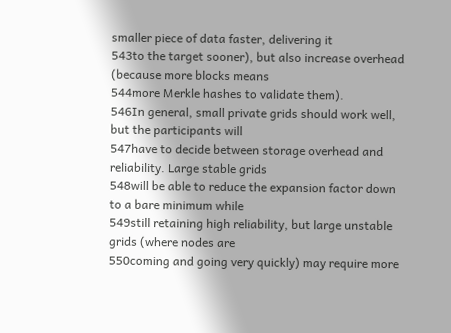smaller piece of data faster, delivering it
543to the target sooner), but also increase overhead (because more blocks means
544more Merkle hashes to validate them).
546In general, small private grids should work well, but the participants will
547have to decide between storage overhead and reliability. Large stable grids
548will be able to reduce the expansion factor down to a bare minimum while
549still retaining high reliability, but large unstable grids (where nodes are
550coming and going very quickly) may require more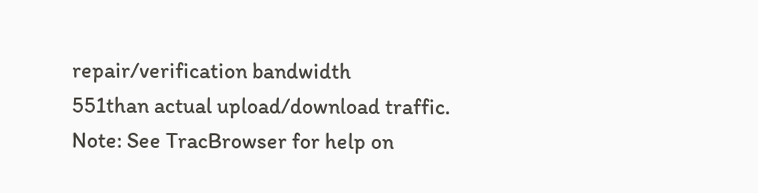repair/verification bandwidth
551than actual upload/download traffic.
Note: See TracBrowser for help on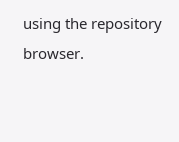using the repository browser.